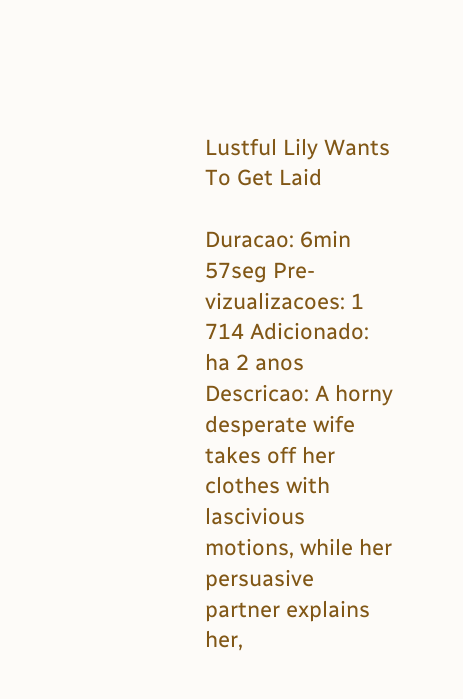Lustful Lily Wants To Get Laid

Duracao: 6min 57seg Pre-vizualizacoes: 1 714 Adicionado: ha 2 anos
Descricao: A horny desperate wife takes off her clothes with lascivious motions, while her persuasive partner explains her,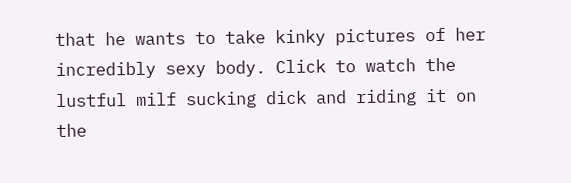that he wants to take kinky pictures of her incredibly sexy body. Click to watch the lustful milf sucking dick and riding it on the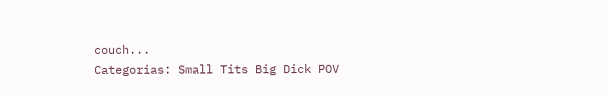couch...
Categorias: Small Tits Big Dick POV